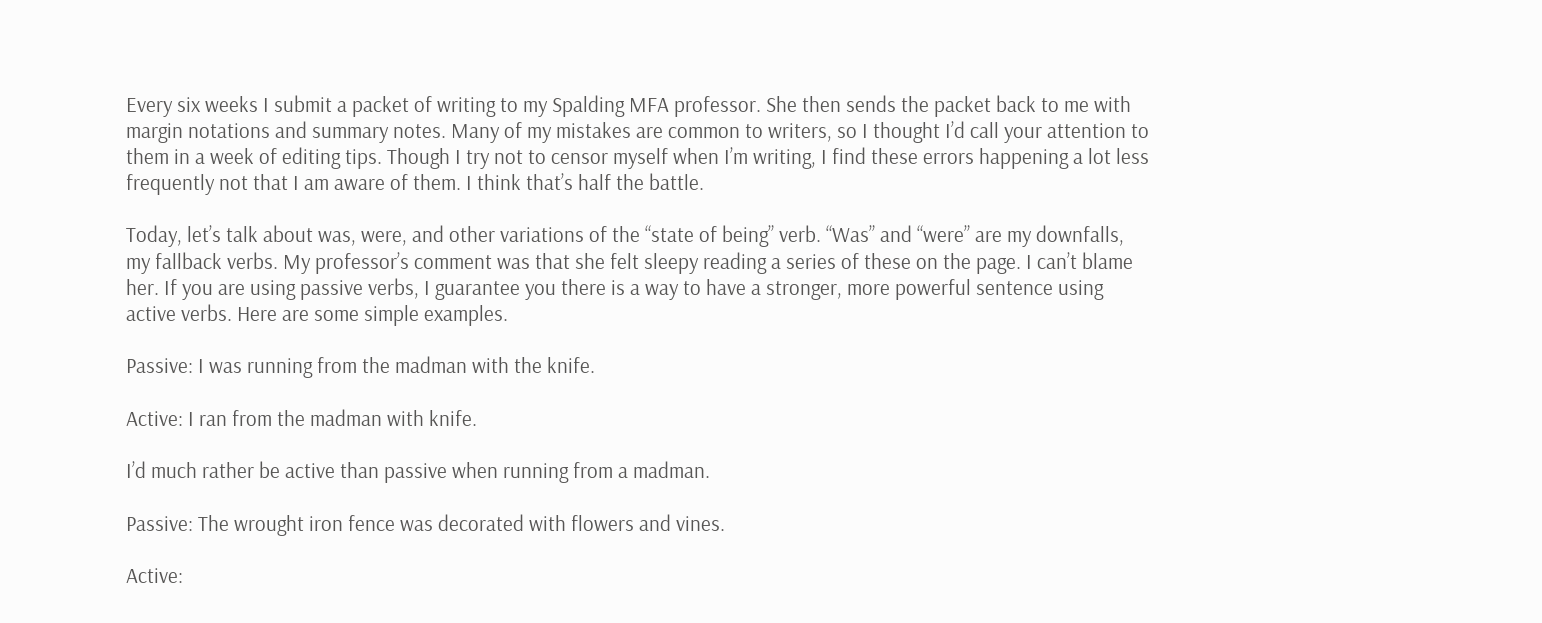Every six weeks I submit a packet of writing to my Spalding MFA professor. She then sends the packet back to me with margin notations and summary notes. Many of my mistakes are common to writers, so I thought I’d call your attention to them in a week of editing tips. Though I try not to censor myself when I’m writing, I find these errors happening a lot less frequently not that I am aware of them. I think that’s half the battle.

Today, let’s talk about was, were, and other variations of the “state of being” verb. “Was” and “were” are my downfalls, my fallback verbs. My professor’s comment was that she felt sleepy reading a series of these on the page. I can’t blame her. If you are using passive verbs, I guarantee you there is a way to have a stronger, more powerful sentence using active verbs. Here are some simple examples.

Passive: I was running from the madman with the knife.

Active: I ran from the madman with knife.

I’d much rather be active than passive when running from a madman.

Passive: The wrought iron fence was decorated with flowers and vines.

Active: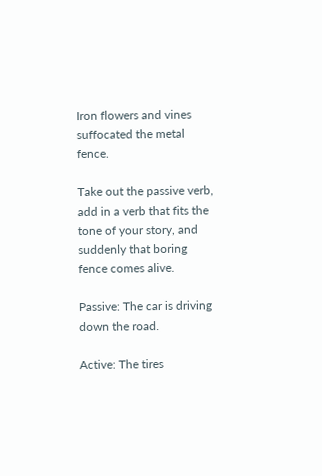Iron flowers and vines suffocated the metal fence.

Take out the passive verb, add in a verb that fits the tone of your story, and suddenly that boring fence comes alive.

Passive: The car is driving down the road.

Active: The tires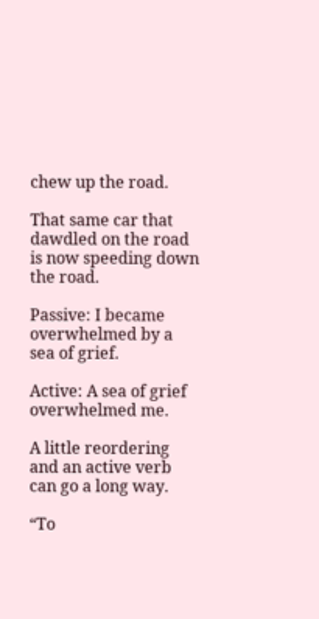chew up the road.

That same car that dawdled on the road is now speeding down the road.

Passive: I became overwhelmed by a sea of grief.

Active: A sea of grief overwhelmed me.

A little reordering and an active verb can go a long way.

“To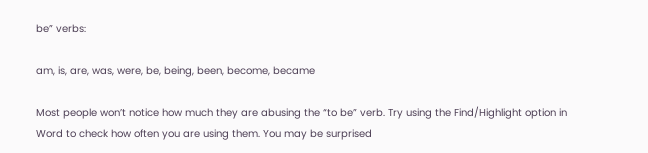be” verbs:

am, is, are, was, were, be, being, been, become, became

Most people won’t notice how much they are abusing the “to be” verb. Try using the Find/Highlight option in Word to check how often you are using them. You may be surprised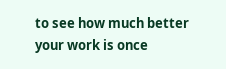to see how much better your work is once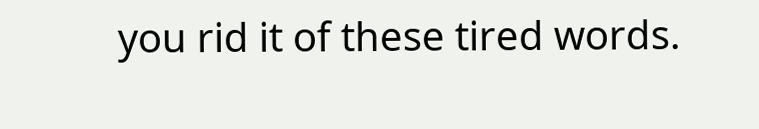you rid it of these tired words.